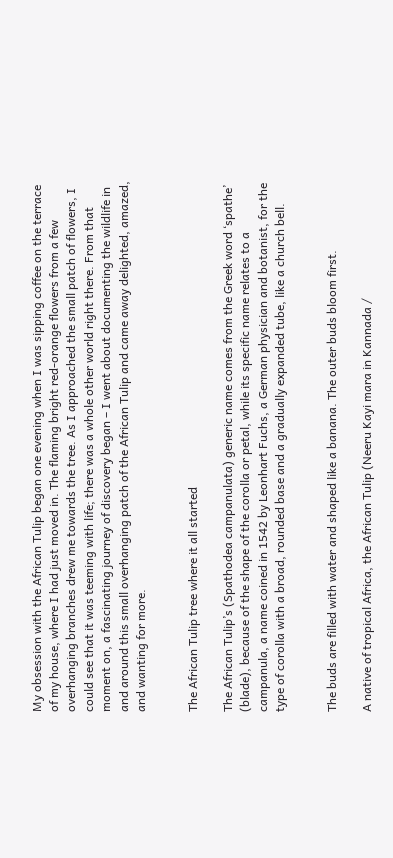My obsession with the African Tulip began one evening when I was sipping coffee on the terrace of my house, where I had just moved in. The flaming bright red-orange flowers from a few overhanging branches drew me towards the tree. As I approached the small patch of flowers, I could see that it was teeming with life; there was a whole other world right there. From that moment on, a fascinating journey of discovery began – I went about documenting the wildlife in and around this small overhanging patch of the African Tulip and came away delighted, amazed, and wanting for more.


The African Tulip tree where it all started

The African Tulip’s (Spathodea campanulata) generic name comes from the Greek word ‘spathe’ (blade), because of the shape of the corolla or petal, while its specific name relates to a campanula, a name coined in 1542 by Leonhart Fuchs, a German physician and botanist, for the type of corolla with a broad, rounded base and a gradually expanded tube, like a church bell.


The buds are filled with water and shaped like a banana. The outer buds bloom first.

A native of tropical Africa, the African Tulip (Neeru Kayi mara in Kannada /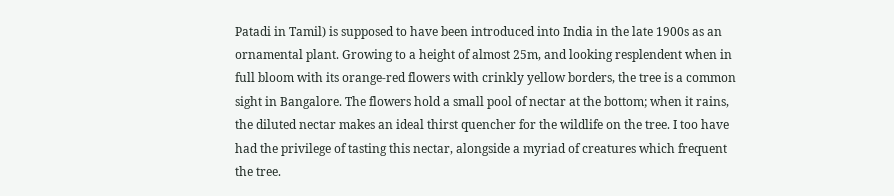Patadi in Tamil) is supposed to have been introduced into India in the late 1900s as an ornamental plant. Growing to a height of almost 25m, and looking resplendent when in full bloom with its orange-red flowers with crinkly yellow borders, the tree is a common sight in Bangalore. The flowers hold a small pool of nectar at the bottom; when it rains, the diluted nectar makes an ideal thirst quencher for the wildlife on the tree. I too have had the privilege of tasting this nectar, alongside a myriad of creatures which frequent the tree.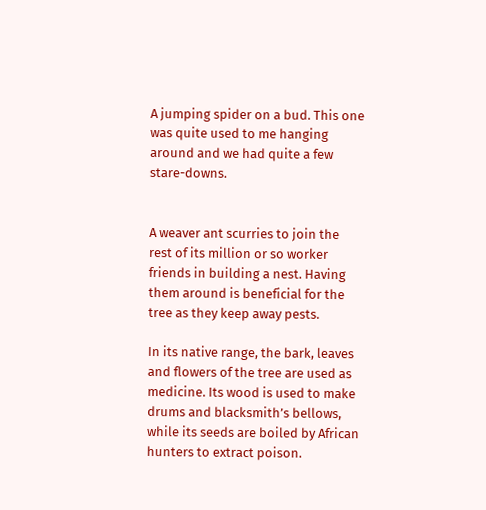A jumping spider on a bud. This one was quite used to me hanging around and we had quite a few stare-downs.


A weaver ant scurries to join the rest of its million or so worker friends in building a nest. Having them around is beneficial for the tree as they keep away pests.

In its native range, the bark, leaves and flowers of the tree are used as medicine. Its wood is used to make drums and blacksmith’s bellows, while its seeds are boiled by African hunters to extract poison.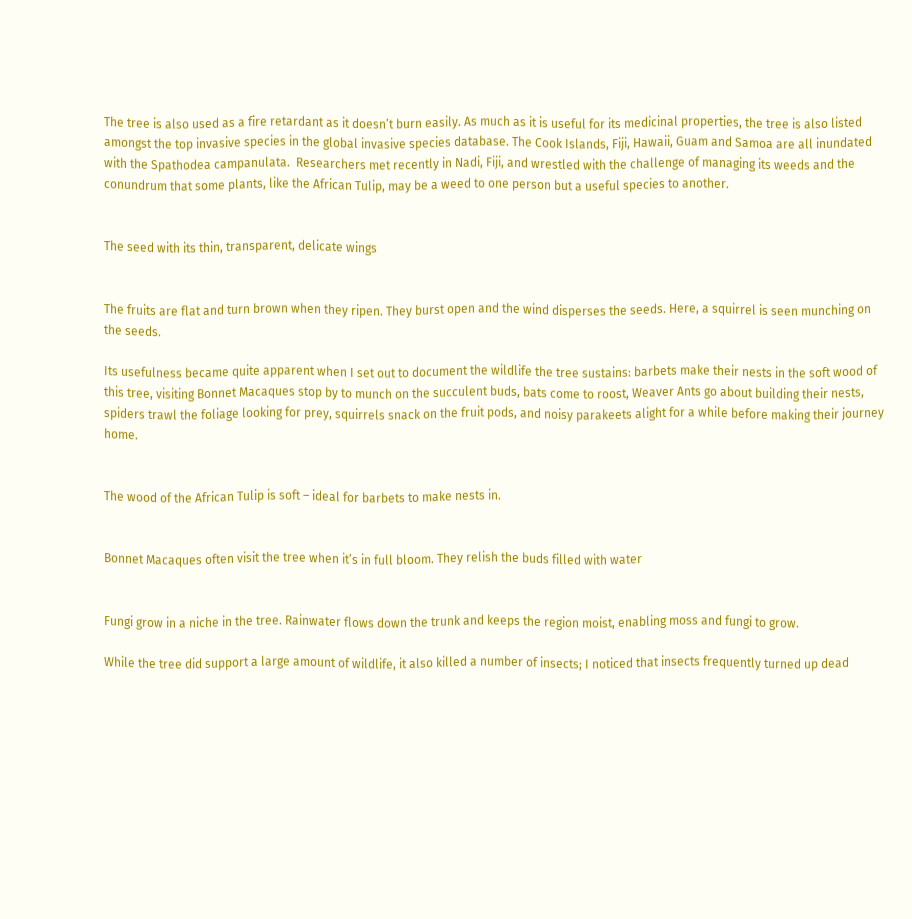The tree is also used as a fire retardant as it doesn’t burn easily. As much as it is useful for its medicinal properties, the tree is also listed amongst the top invasive species in the global invasive species database. The Cook Islands, Fiji, Hawaii, Guam and Samoa are all inundated with the Spathodea campanulata.  Researchers met recently in Nadi, Fiji, and wrestled with the challenge of managing its weeds and the conundrum that some plants, like the African Tulip, may be a weed to one person but a useful species to another.


The seed with its thin, transparent, delicate wings


The fruits are flat and turn brown when they ripen. They burst open and the wind disperses the seeds. Here, a squirrel is seen munching on the seeds.

Its usefulness became quite apparent when I set out to document the wildlife the tree sustains: barbets make their nests in the soft wood of this tree, visiting Bonnet Macaques stop by to munch on the succulent buds, bats come to roost, Weaver Ants go about building their nests, spiders trawl the foliage looking for prey, squirrels snack on the fruit pods, and noisy parakeets alight for a while before making their journey home.


The wood of the African Tulip is soft – ideal for barbets to make nests in.


Bonnet Macaques often visit the tree when it’s in full bloom. They relish the buds filled with water


Fungi grow in a niche in the tree. Rainwater flows down the trunk and keeps the region moist, enabling moss and fungi to grow.

While the tree did support a large amount of wildlife, it also killed a number of insects; I noticed that insects frequently turned up dead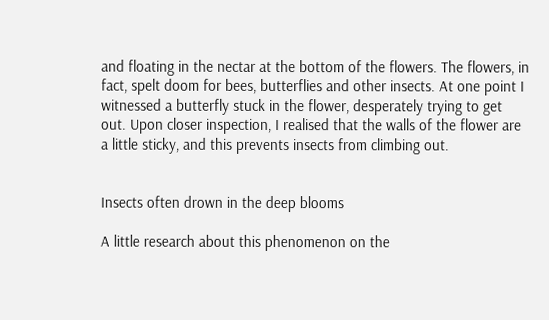and floating in the nectar at the bottom of the flowers. The flowers, in fact, spelt doom for bees, butterflies and other insects. At one point I witnessed a butterfly stuck in the flower, desperately trying to get out. Upon closer inspection, I realised that the walls of the flower are a little sticky, and this prevents insects from climbing out.


Insects often drown in the deep blooms

A little research about this phenomenon on the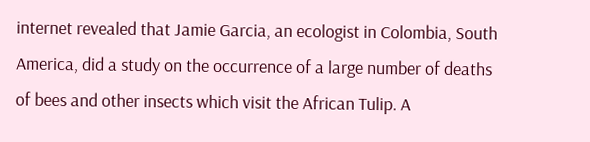internet revealed that Jamie Garcia, an ecologist in Colombia, South America, did a study on the occurrence of a large number of deaths of bees and other insects which visit the African Tulip. A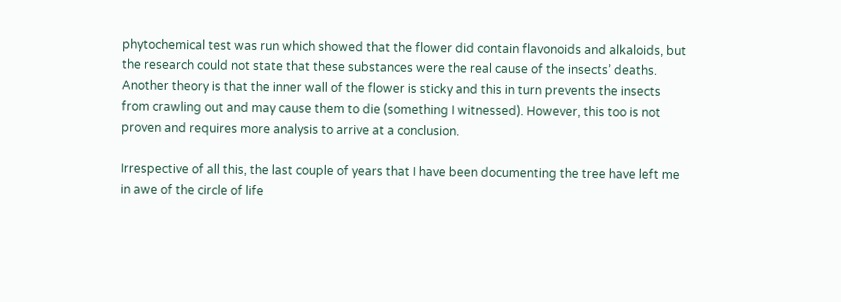phytochemical test was run which showed that the flower did contain flavonoids and alkaloids, but the research could not state that these substances were the real cause of the insects’ deaths. Another theory is that the inner wall of the flower is sticky and this in turn prevents the insects from crawling out and may cause them to die (something I witnessed). However, this too is not proven and requires more analysis to arrive at a conclusion.

Irrespective of all this, the last couple of years that I have been documenting the tree have left me in awe of the circle of life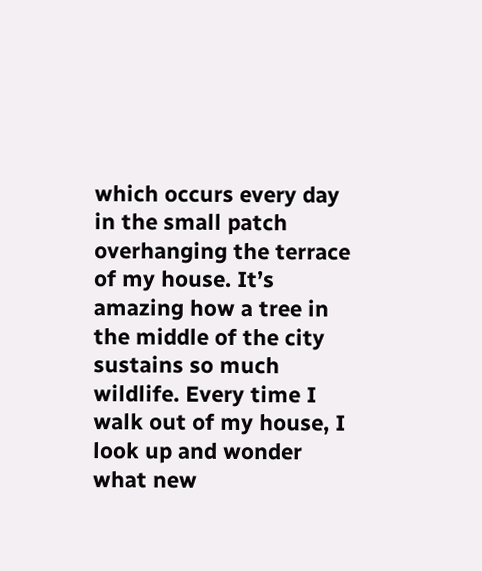which occurs every day in the small patch overhanging the terrace of my house. It’s amazing how a tree in the middle of the city sustains so much wildlife. Every time I walk out of my house, I look up and wonder what new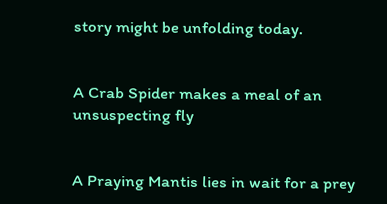story might be unfolding today.


A Crab Spider makes a meal of an unsuspecting fly


A Praying Mantis lies in wait for a prey